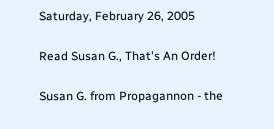Saturday, February 26, 2005

Read Susan G., That's An Order!

Susan G. from Propagannon - the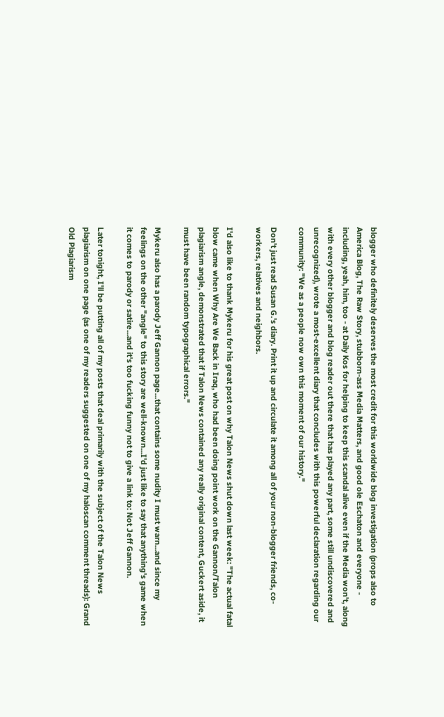blogger who definitely deserves the most credit for this worldwide blog investigation (props also to America Blog, The Raw Story, stubborn-ass Media Matters, and good ole Eschaton and everyone - including, yeah, him, too - at Daily Kos for helping to keep this scandal alive even if the Media won't, along with every other blogger and blog reader out there that has played any part, some still undiscovered and unrecognized), wrote a most-excellent diary that concludes with this powerful declaration regarding our community: "We as a people now own this moment of our history."

Don't just read Susan G.'s diary. Print it up and circulate it among all of your non-blogger friends, co-workers, relatives and neighbors.

I'd also like to thank Mykeru for his great post on why Talon News shut down last week: "The actual fatal blow came when Why Are We Back in Iraq, who had been doing point work on the Gannon/Talon plagiarism angle, demonstrated that if Talon News contained any really original content, Guckert aside, it must have been random typographical errors."

Mykeru also has a parody Jeff Gannon page...that contains some nudity I must warn...and since my feelings on the other "angle" to this story are well-known...I'd just like to say that anything's game when it comes to parody or satire...and it's too fucking funny not to give a link to: Not Jeff Gannon.

Later tonight, I'll be putting all of my posts that deal primarily with the subject of the Talon News plagiarism on one page (as one of my readers suggested on one of my haloscan comment threads): Grand Old Plagiarism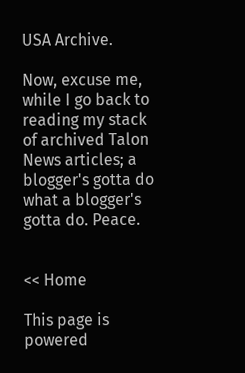USA Archive.

Now, excuse me, while I go back to reading my stack of archived Talon News articles; a blogger's gotta do what a blogger's gotta do. Peace.


<< Home

This page is powered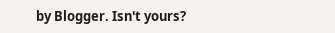by Blogger. Isn't yours?